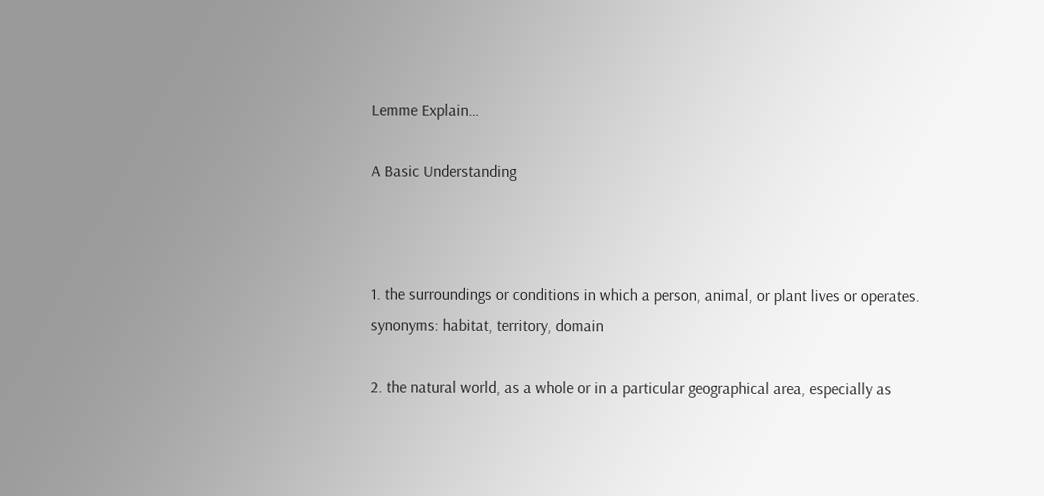Lemme Explain…

A Basic Understanding



1. the surroundings or conditions in which a person, animal, or plant lives or operates.
synonyms: habitat, territory, domain

2. the natural world, as a whole or in a particular geographical area, especially as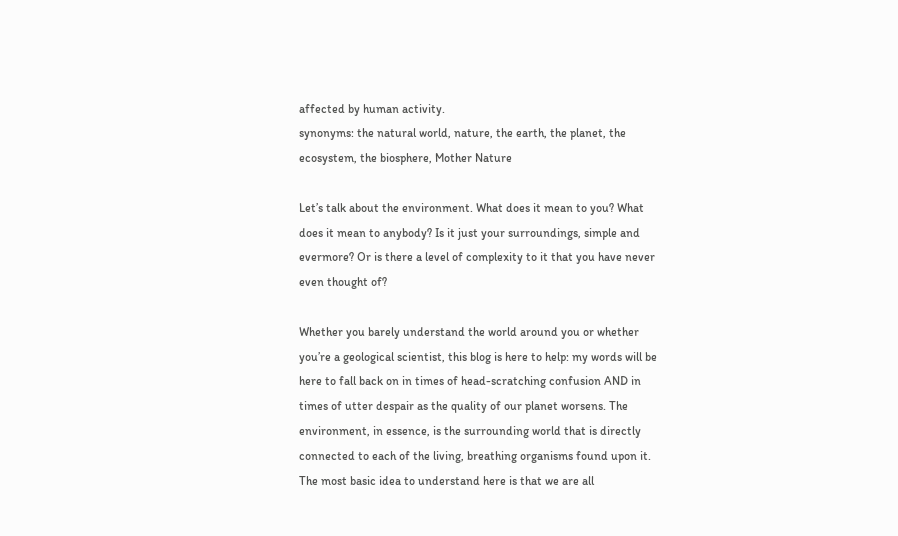affected by human activity.
synonyms: the natural world, nature, the earth, the planet, the ecosystem, the biosphere, Mother Nature

Let’s talk about the environment. What does it mean to you? What does it mean to anybody? Is it just your surroundings, simple and evermore? Or is there a level of complexity to it that you have never even thought of?

Whether you barely understand the world around you or whether you’re a geological scientist, this blog is here to help: my words will be here to fall back on in times of head-scratching confusion AND in times of utter despair as the quality of our planet worsens. The environment, in essence, is the surrounding world that is directly connected to each of the living, breathing organisms found upon it. The most basic idea to understand here is that we are all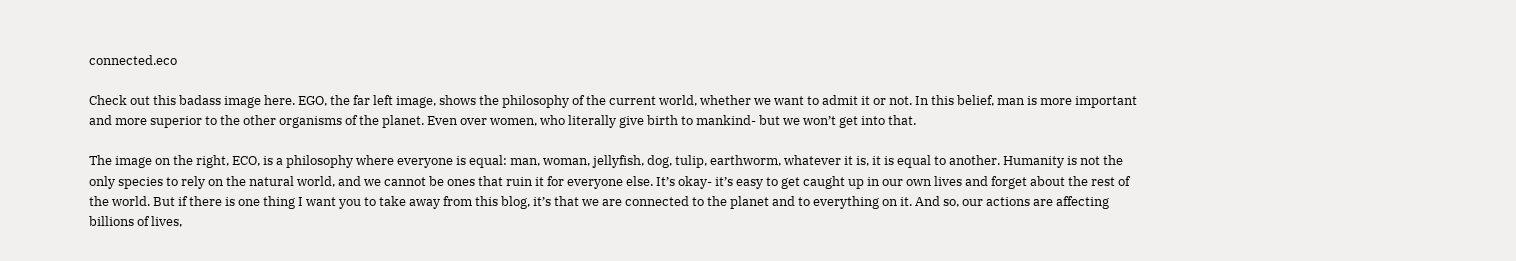connected.eco

Check out this badass image here. EGO, the far left image, shows the philosophy of the current world, whether we want to admit it or not. In this belief, man is more important and more superior to the other organisms of the planet. Even over women, who literally give birth to mankind- but we won’t get into that.

The image on the right, ECO, is a philosophy where everyone is equal: man, woman, jellyfish, dog, tulip, earthworm, whatever it is, it is equal to another. Humanity is not the only species to rely on the natural world, and we cannot be ones that ruin it for everyone else. It’s okay- it’s easy to get caught up in our own lives and forget about the rest of the world. But if there is one thing I want you to take away from this blog, it’s that we are connected to the planet and to everything on it. And so, our actions are affecting billions of lives,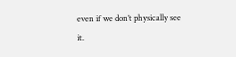even if we don’t physically see it.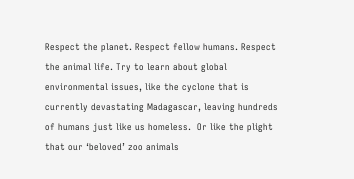Respect the planet. Respect fellow humans. Respect the animal life. Try to learn about global environmental issues, like the cyclone that is currently devastating Madagascar, leaving hundreds of humans just like us homeless.  Or like the plight that our ‘beloved’ zoo animals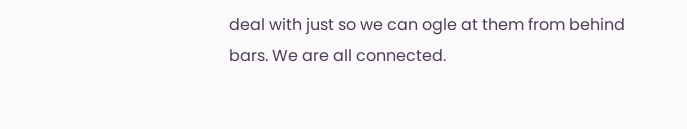deal with just so we can ogle at them from behind bars. We are all connected.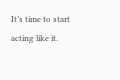It’s time to start acting like it.